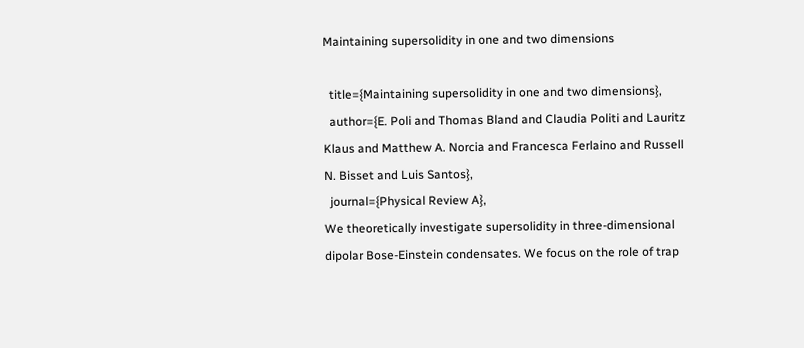Maintaining supersolidity in one and two dimensions

  title={Maintaining supersolidity in one and two dimensions},
  author={E. Poli and Thomas Bland and Claudia Politi and Lauritz Klaus and Matthew A. Norcia and Francesca Ferlaino and Russell N. Bisset and Luis Santos},
  journal={Physical Review A},
We theoretically investigate supersolidity in three-dimensional dipolar Bose-Einstein condensates. We focus on the role of trap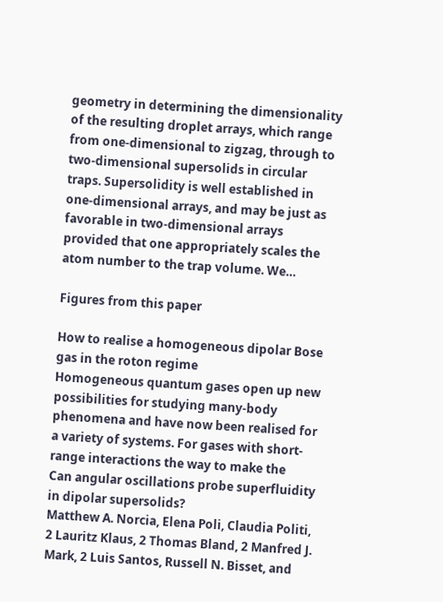geometry in determining the dimensionality of the resulting droplet arrays, which range from one-dimensional to zigzag, through to two-dimensional supersolids in circular traps. Supersolidity is well established in one-dimensional arrays, and may be just as favorable in two-dimensional arrays provided that one appropriately scales the atom number to the trap volume. We…

Figures from this paper

How to realise a homogeneous dipolar Bose gas in the roton regime
Homogeneous quantum gases open up new possibilities for studying many-body phenomena and have now been realised for a variety of systems. For gases with short-range interactions the way to make the
Can angular oscillations probe superfluidity in dipolar supersolids?
Matthew A. Norcia, Elena Poli, Claudia Politi, 2 Lauritz Klaus, 2 Thomas Bland, 2 Manfred J. Mark, 2 Luis Santos, Russell N. Bisset, and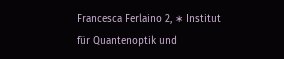Francesca Ferlaino 2, ∗ Institut für Quantenoptik und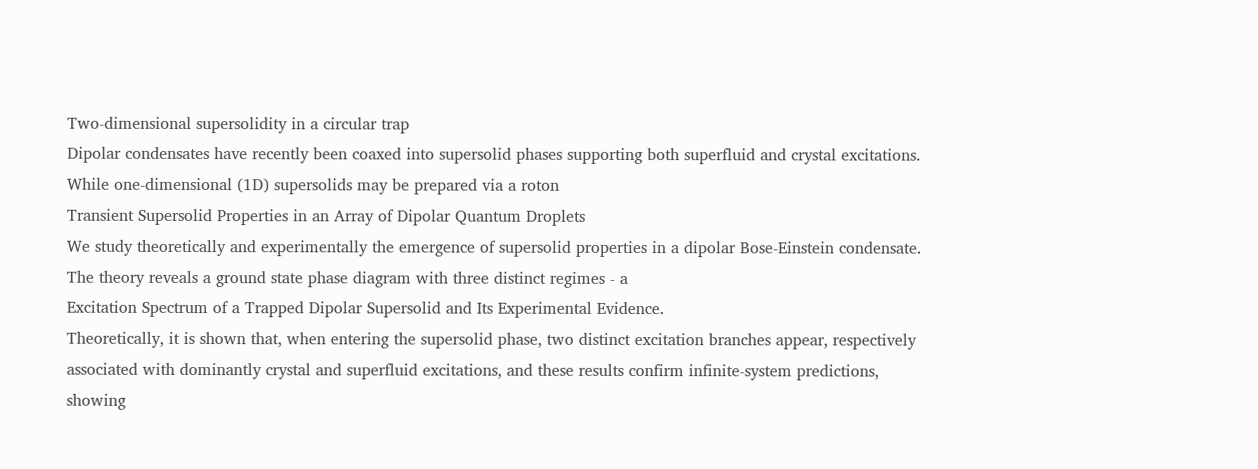Two-dimensional supersolidity in a circular trap
Dipolar condensates have recently been coaxed into supersolid phases supporting both superfluid and crystal excitations. While one-dimensional (1D) supersolids may be prepared via a roton
Transient Supersolid Properties in an Array of Dipolar Quantum Droplets
We study theoretically and experimentally the emergence of supersolid properties in a dipolar Bose-Einstein condensate. The theory reveals a ground state phase diagram with three distinct regimes - a
Excitation Spectrum of a Trapped Dipolar Supersolid and Its Experimental Evidence.
Theoretically, it is shown that, when entering the supersolid phase, two distinct excitation branches appear, respectively associated with dominantly crystal and superfluid excitations, and these results confirm infinite-system predictions, showing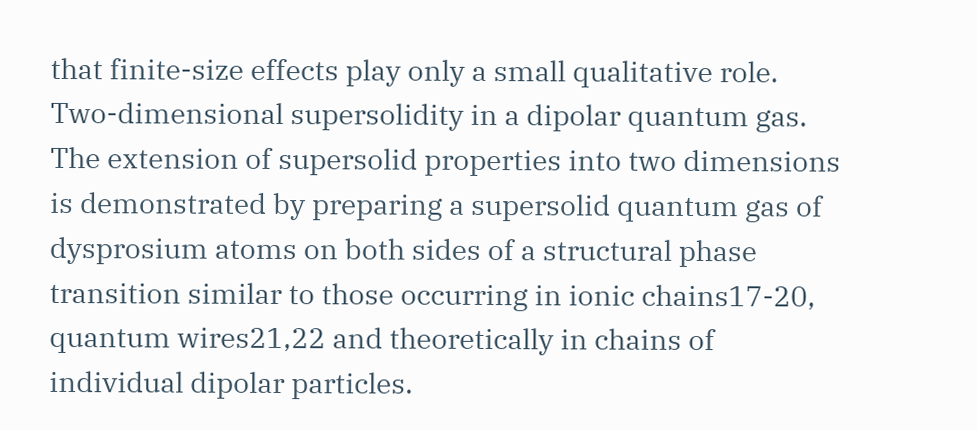that finite-size effects play only a small qualitative role.
Two-dimensional supersolidity in a dipolar quantum gas.
The extension of supersolid properties into two dimensions is demonstrated by preparing a supersolid quantum gas of dysprosium atoms on both sides of a structural phase transition similar to those occurring in ionic chains17-20, quantum wires21,22 and theoretically in chains of individual dipolar particles.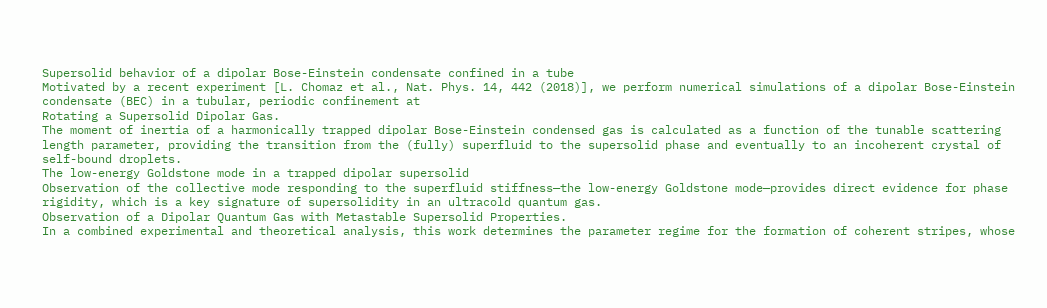Supersolid behavior of a dipolar Bose-Einstein condensate confined in a tube
Motivated by a recent experiment [L. Chomaz et al., Nat. Phys. 14, 442 (2018)], we perform numerical simulations of a dipolar Bose-Einstein condensate (BEC) in a tubular, periodic confinement at
Rotating a Supersolid Dipolar Gas.
The moment of inertia of a harmonically trapped dipolar Bose-Einstein condensed gas is calculated as a function of the tunable scattering length parameter, providing the transition from the (fully) superfluid to the supersolid phase and eventually to an incoherent crystal of self-bound droplets.
The low-energy Goldstone mode in a trapped dipolar supersolid
Observation of the collective mode responding to the superfluid stiffness—the low-energy Goldstone mode—provides direct evidence for phase rigidity, which is a key signature of supersolidity in an ultracold quantum gas.
Observation of a Dipolar Quantum Gas with Metastable Supersolid Properties.
In a combined experimental and theoretical analysis, this work determines the parameter regime for the formation of coherent stripes, whose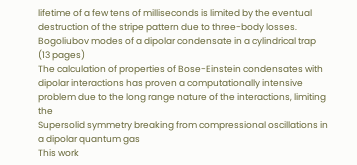lifetime of a few tens of milliseconds is limited by the eventual destruction of the stripe pattern due to three-body losses.
Bogoliubov modes of a dipolar condensate in a cylindrical trap (13 pages)
The calculation of properties of Bose-Einstein condensates with dipolar interactions has proven a computationally intensive problem due to the long range nature of the interactions, limiting the
Supersolid symmetry breaking from compressional oscillations in a dipolar quantum gas
This work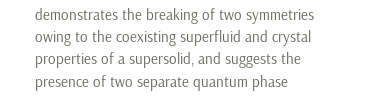demonstrates the breaking of two symmetries owing to the coexisting superfluid and crystal properties of a supersolid, and suggests the presence of two separate quantum phase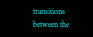transitions between the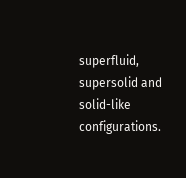superfluid, supersolid and solid-like configurations.